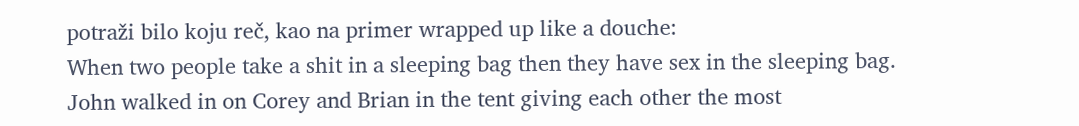potraži bilo koju reč, kao na primer wrapped up like a douche:
When two people take a shit in a sleeping bag then they have sex in the sleeping bag.
John walked in on Corey and Brian in the tent giving each other the most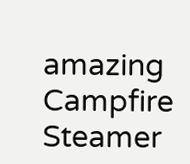amazing Campfire Steamer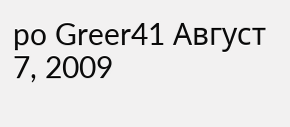po Greer41 Август 7, 2009